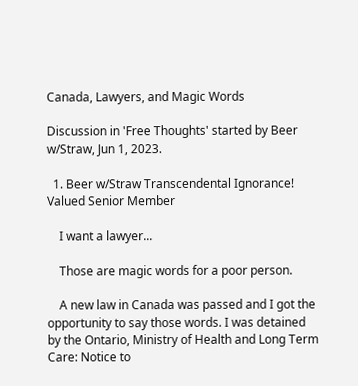Canada, Lawyers, and Magic Words

Discussion in 'Free Thoughts' started by Beer w/Straw, Jun 1, 2023.

  1. Beer w/Straw Transcendental Ignorance! Valued Senior Member

    I want a lawyer...

    Those are magic words for a poor person.

    A new law in Canada was passed and I got the opportunity to say those words. I was detained by the Ontario, Ministry of Health and Long Term Care: Notice to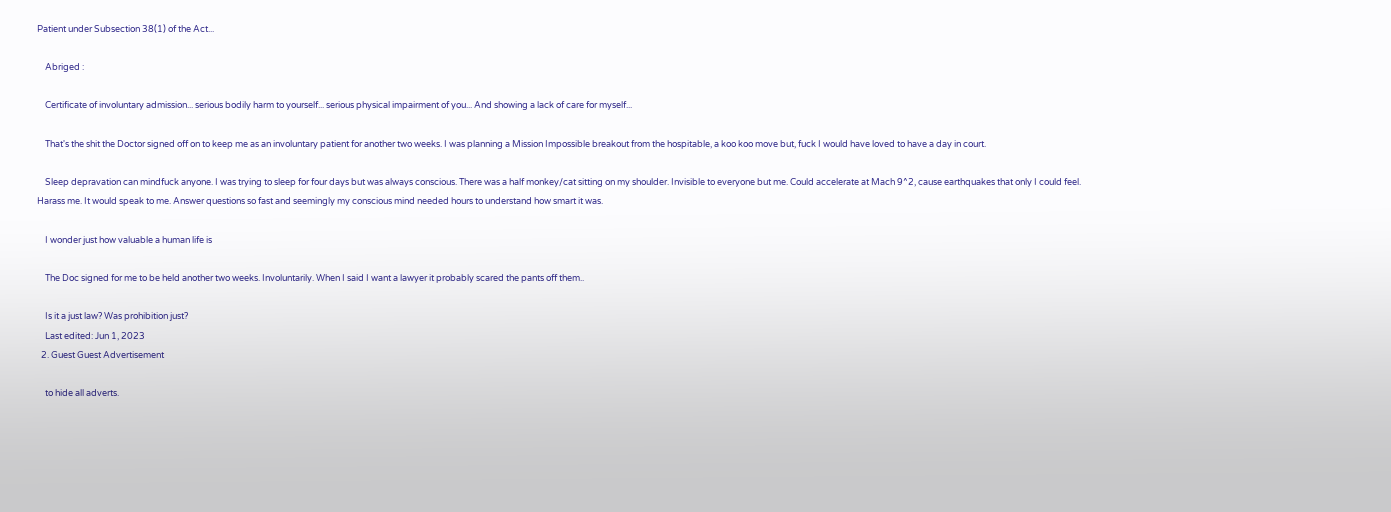Patient under Subsection 38(1) of the Act...

    Abriged :

    Certificate of involuntary admission... serious bodily harm to yourself... serious physical impairment of you... And showing a lack of care for myself...

    That's the shit the Doctor signed off on to keep me as an involuntary patient for another two weeks. I was planning a Mission Impossible breakout from the hospitable, a koo koo move but, fuck I would have loved to have a day in court.

    Sleep depravation can mindfuck anyone. I was trying to sleep for four days but was always conscious. There was a half monkey/cat sitting on my shoulder. Invisible to everyone but me. Could accelerate at Mach 9^2, cause earthquakes that only I could feel. Harass me. It would speak to me. Answer questions so fast and seemingly my conscious mind needed hours to understand how smart it was.

    I wonder just how valuable a human life is

    The Doc signed for me to be held another two weeks. Involuntarily. When I said I want a lawyer it probably scared the pants off them..

    Is it a just law? Was prohibition just?
    Last edited: Jun 1, 2023
  2. Guest Guest Advertisement

    to hide all adverts.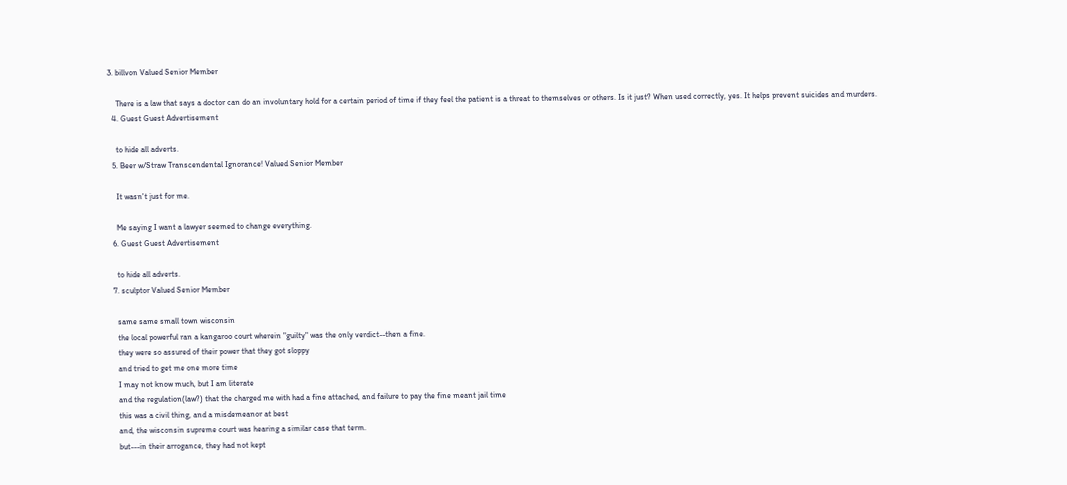3. billvon Valued Senior Member

    There is a law that says a doctor can do an involuntary hold for a certain period of time if they feel the patient is a threat to themselves or others. Is it just? When used correctly, yes. It helps prevent suicides and murders.
  4. Guest Guest Advertisement

    to hide all adverts.
  5. Beer w/Straw Transcendental Ignorance! Valued Senior Member

    It wasn't just for me.

    Me saying I want a lawyer seemed to change everything.
  6. Guest Guest Advertisement

    to hide all adverts.
  7. sculptor Valued Senior Member

    same same small town wisconsin
    the local powerful ran a kangaroo court wherein "guilty" was the only verdict--then a fine.
    they were so assured of their power that they got sloppy
    and tried to get me one more time
    I may not know much, but I am literate
    and the regulation(law?) that the charged me with had a fine attached, and failure to pay the fine meant jail time
    this was a civil thing, and a misdemeanor at best
    and, the wisconsin supreme court was hearing a similar case that term.
    but---in their arrogance, they had not kept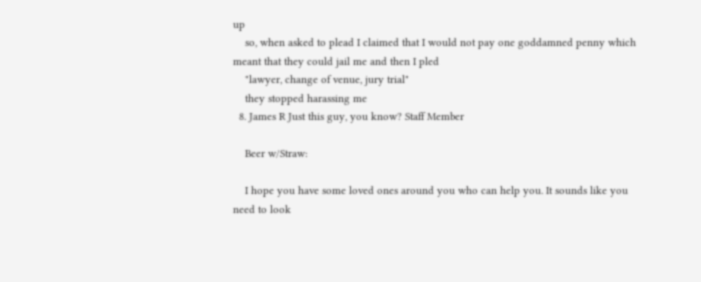up
    so, when asked to plead I claimed that I would not pay one goddamned penny which meant that they could jail me and then I pled
    "lawyer, change of venue, jury trial"
    they stopped harassing me
  8. James R Just this guy, you know? Staff Member

    Beer w/Straw:

    I hope you have some loved ones around you who can help you. It sounds like you need to look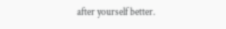after yourself better.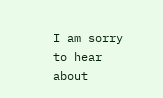I am sorry to hear about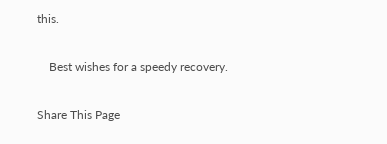this.

    Best wishes for a speedy recovery.

Share This Page